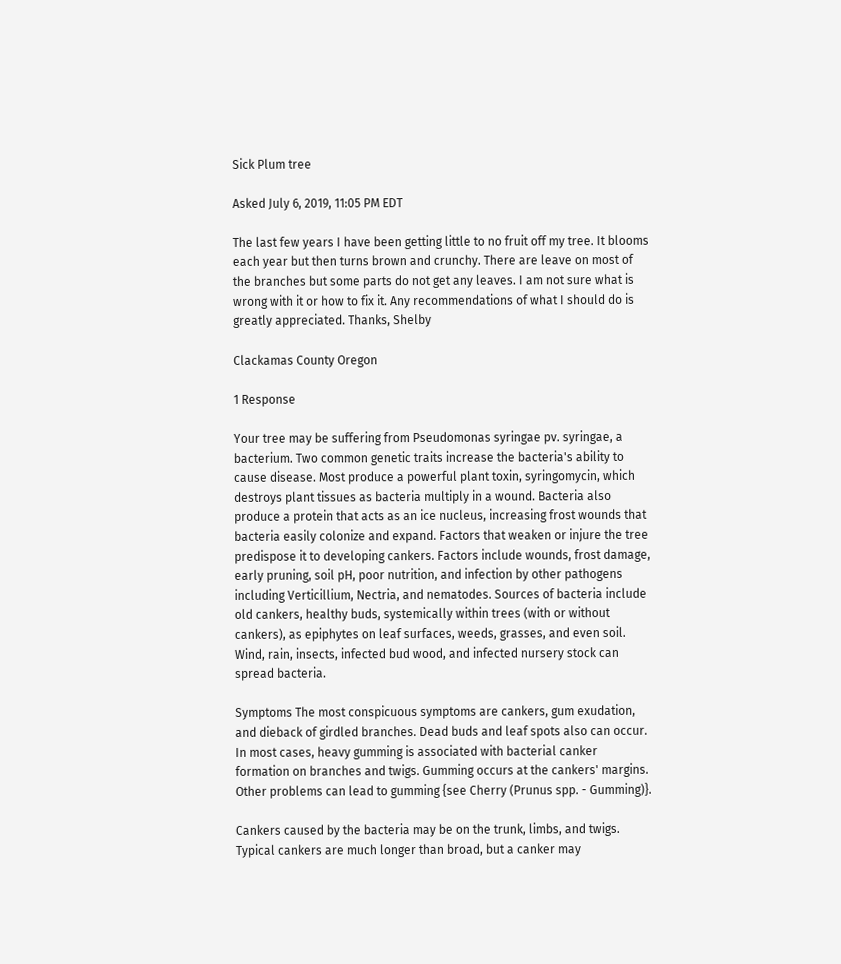Sick Plum tree

Asked July 6, 2019, 11:05 PM EDT

The last few years I have been getting little to no fruit off my tree. It blooms each year but then turns brown and crunchy. There are leave on most of the branches but some parts do not get any leaves. I am not sure what is wrong with it or how to fix it. Any recommendations of what I should do is greatly appreciated. Thanks, Shelby

Clackamas County Oregon

1 Response

Your tree may be suffering from Pseudomonas syringae pv. syringae, a bacterium. Two common genetic traits increase the bacteria's ability to cause disease. Most produce a powerful plant toxin, syringomycin, which destroys plant tissues as bacteria multiply in a wound. Bacteria also produce a protein that acts as an ice nucleus, increasing frost wounds that bacteria easily colonize and expand. Factors that weaken or injure the tree predispose it to developing cankers. Factors include wounds, frost damage, early pruning, soil pH, poor nutrition, and infection by other pathogens including Verticillium, Nectria, and nematodes. Sources of bacteria include old cankers, healthy buds, systemically within trees (with or without cankers), as epiphytes on leaf surfaces, weeds, grasses, and even soil. Wind, rain, insects, infected bud wood, and infected nursery stock can spread bacteria.

Symptoms The most conspicuous symptoms are cankers, gum exudation, and dieback of girdled branches. Dead buds and leaf spots also can occur. In most cases, heavy gumming is associated with bacterial canker formation on branches and twigs. Gumming occurs at the cankers' margins. Other problems can lead to gumming {see Cherry (Prunus spp. - Gumming)}.

Cankers caused by the bacteria may be on the trunk, limbs, and twigs. Typical cankers are much longer than broad, but a canker may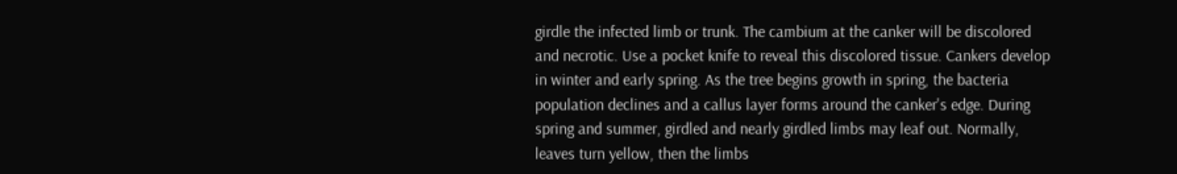girdle the infected limb or trunk. The cambium at the canker will be discolored and necrotic. Use a pocket knife to reveal this discolored tissue. Cankers develop in winter and early spring. As the tree begins growth in spring, the bacteria population declines and a callus layer forms around the canker's edge. During spring and summer, girdled and nearly girdled limbs may leaf out. Normally, leaves turn yellow, then the limbs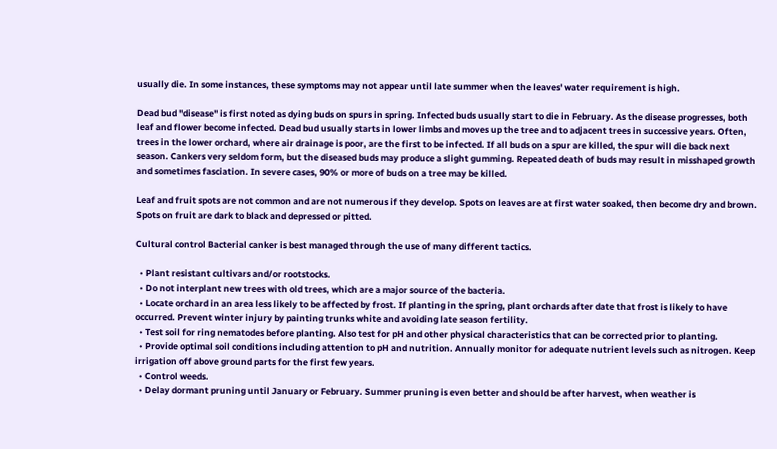usually die. In some instances, these symptoms may not appear until late summer when the leaves' water requirement is high.

Dead bud "disease" is first noted as dying buds on spurs in spring. Infected buds usually start to die in February. As the disease progresses, both leaf and flower become infected. Dead bud usually starts in lower limbs and moves up the tree and to adjacent trees in successive years. Often, trees in the lower orchard, where air drainage is poor, are the first to be infected. If all buds on a spur are killed, the spur will die back next season. Cankers very seldom form, but the diseased buds may produce a slight gumming. Repeated death of buds may result in misshaped growth and sometimes fasciation. In severe cases, 90% or more of buds on a tree may be killed.

Leaf and fruit spots are not common and are not numerous if they develop. Spots on leaves are at first water soaked, then become dry and brown. Spots on fruit are dark to black and depressed or pitted.

Cultural control Bacterial canker is best managed through the use of many different tactics.

  • Plant resistant cultivars and/or rootstocks.
  • Do not interplant new trees with old trees, which are a major source of the bacteria.
  • Locate orchard in an area less likely to be affected by frost. If planting in the spring, plant orchards after date that frost is likely to have occurred. Prevent winter injury by painting trunks white and avoiding late season fertility.
  • Test soil for ring nematodes before planting. Also test for pH and other physical characteristics that can be corrected prior to planting.
  • Provide optimal soil conditions including attention to pH and nutrition. Annually monitor for adequate nutrient levels such as nitrogen. Keep irrigation off above ground parts for the first few years.
  • Control weeds.
  • Delay dormant pruning until January or February. Summer pruning is even better and should be after harvest, when weather is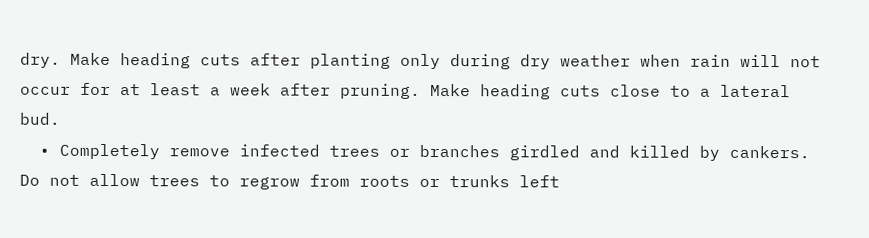dry. Make heading cuts after planting only during dry weather when rain will not occur for at least a week after pruning. Make heading cuts close to a lateral bud.
  • Completely remove infected trees or branches girdled and killed by cankers. Do not allow trees to regrow from roots or trunks left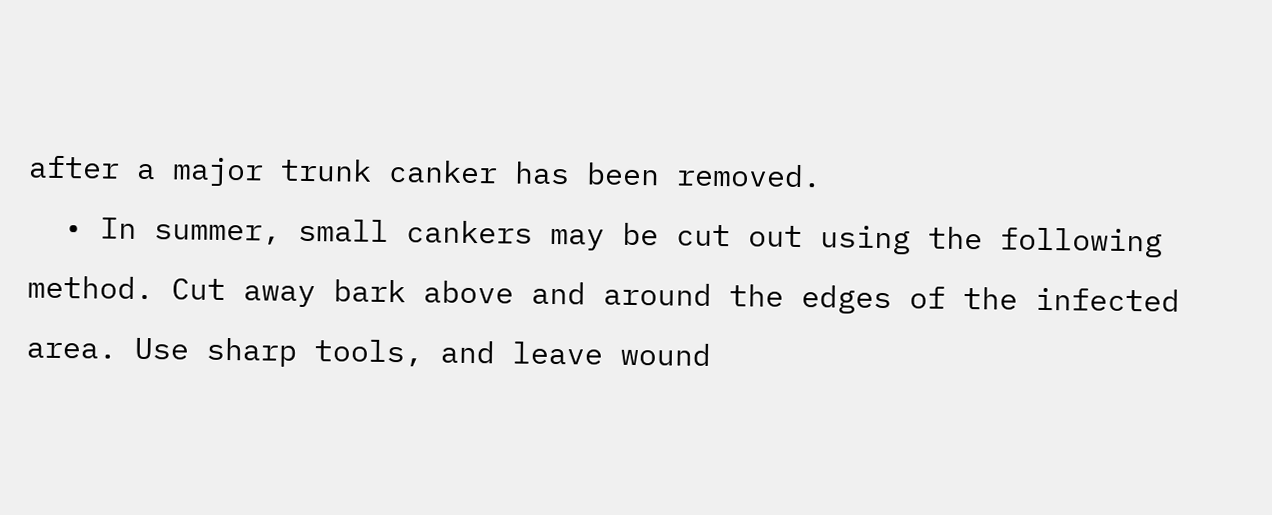after a major trunk canker has been removed.
  • In summer, small cankers may be cut out using the following method. Cut away bark above and around the edges of the infected area. Use sharp tools, and leave wound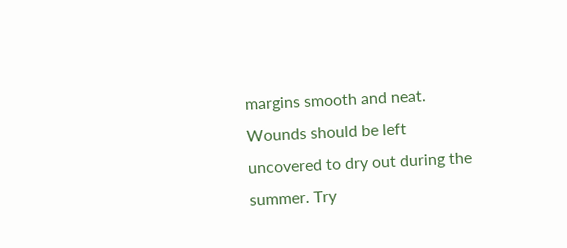margins smooth and neat. Wounds should be left uncovered to dry out during the summer. Try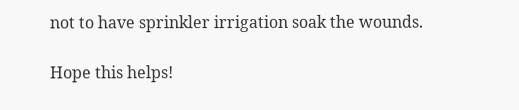not to have sprinkler irrigation soak the wounds.

Hope this helps!